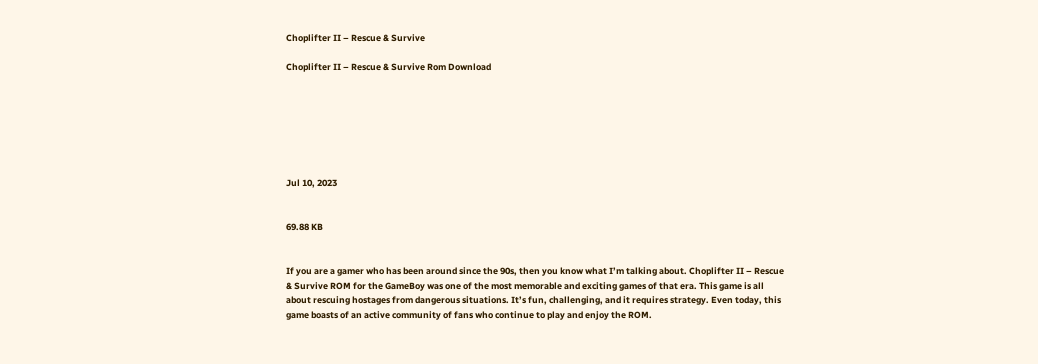Choplifter II – Rescue & Survive

Choplifter II – Rescue & Survive Rom Download







Jul 10, 2023


69.88 KB


If you are a gamer who has been around since the 90s, then you know what I’m talking about. Choplifter II – Rescue & Survive ROM for the GameBoy was one of the most memorable and exciting games of that era. This game is all about rescuing hostages from dangerous situations. It’s fun, challenging, and it requires strategy. Even today, this game boasts of an active community of fans who continue to play and enjoy the ROM.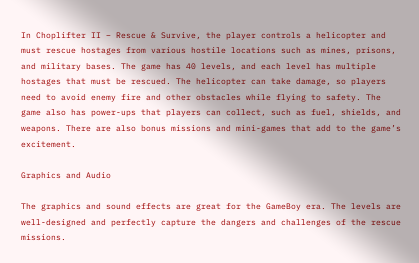In Choplifter II – Rescue & Survive, the player controls a helicopter and must rescue hostages from various hostile locations such as mines, prisons, and military bases. The game has 40 levels, and each level has multiple hostages that must be rescued. The helicopter can take damage, so players need to avoid enemy fire and other obstacles while flying to safety. The game also has power-ups that players can collect, such as fuel, shields, and weapons. There are also bonus missions and mini-games that add to the game’s excitement.

Graphics and Audio

The graphics and sound effects are great for the GameBoy era. The levels are well-designed and perfectly capture the dangers and challenges of the rescue missions.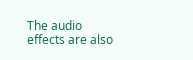The audio effects are also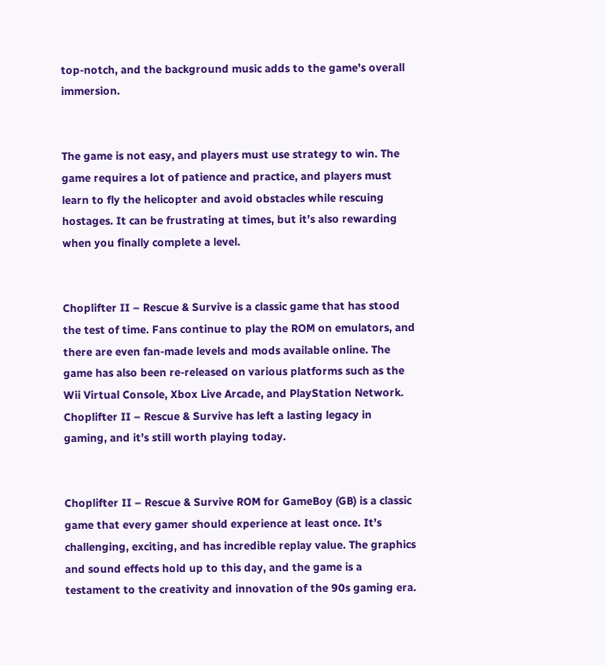top-notch, and the background music adds to the game’s overall immersion.


The game is not easy, and players must use strategy to win. The game requires a lot of patience and practice, and players must learn to fly the helicopter and avoid obstacles while rescuing hostages. It can be frustrating at times, but it’s also rewarding when you finally complete a level.


Choplifter II – Rescue & Survive is a classic game that has stood the test of time. Fans continue to play the ROM on emulators, and there are even fan-made levels and mods available online. The game has also been re-released on various platforms such as the Wii Virtual Console, Xbox Live Arcade, and PlayStation Network. Choplifter II – Rescue & Survive has left a lasting legacy in gaming, and it’s still worth playing today.


Choplifter II – Rescue & Survive ROM for GameBoy (GB) is a classic game that every gamer should experience at least once. It’s challenging, exciting, and has incredible replay value. The graphics and sound effects hold up to this day, and the game is a testament to the creativity and innovation of the 90s gaming era.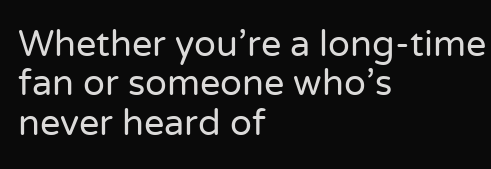Whether you’re a long-time fan or someone who’s never heard of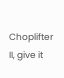Choplifter II, give it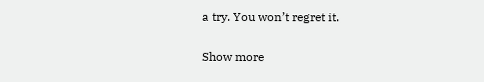a try. You won’t regret it.

Show more